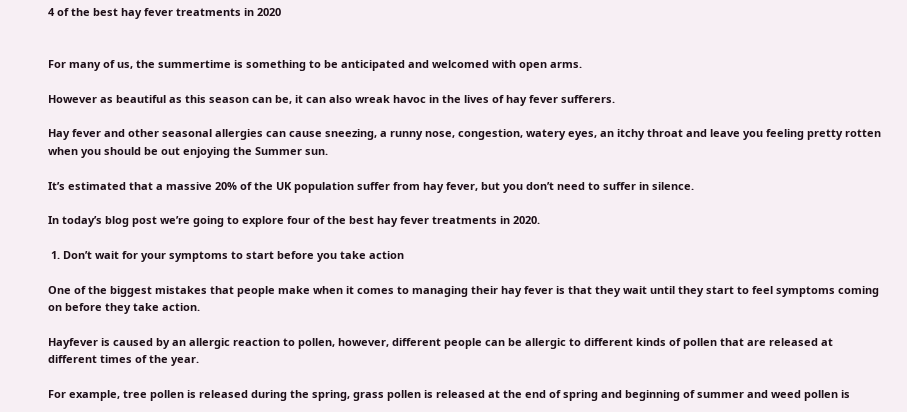4 of the best hay fever treatments in 2020


For many of us, the summertime is something to be anticipated and welcomed with open arms.

However as beautiful as this season can be, it can also wreak havoc in the lives of hay fever sufferers.

Hay fever and other seasonal allergies can cause sneezing, a runny nose, congestion, watery eyes, an itchy throat and leave you feeling pretty rotten when you should be out enjoying the Summer sun.

It’s estimated that a massive 20% of the UK population suffer from hay fever, but you don’t need to suffer in silence.

In today’s blog post we’re going to explore four of the best hay fever treatments in 2020.

 1. Don’t wait for your symptoms to start before you take action

One of the biggest mistakes that people make when it comes to managing their hay fever is that they wait until they start to feel symptoms coming on before they take action.

Hayfever is caused by an allergic reaction to pollen, however, different people can be allergic to different kinds of pollen that are released at different times of the year.

For example, tree pollen is released during the spring, grass pollen is released at the end of spring and beginning of summer and weed pollen is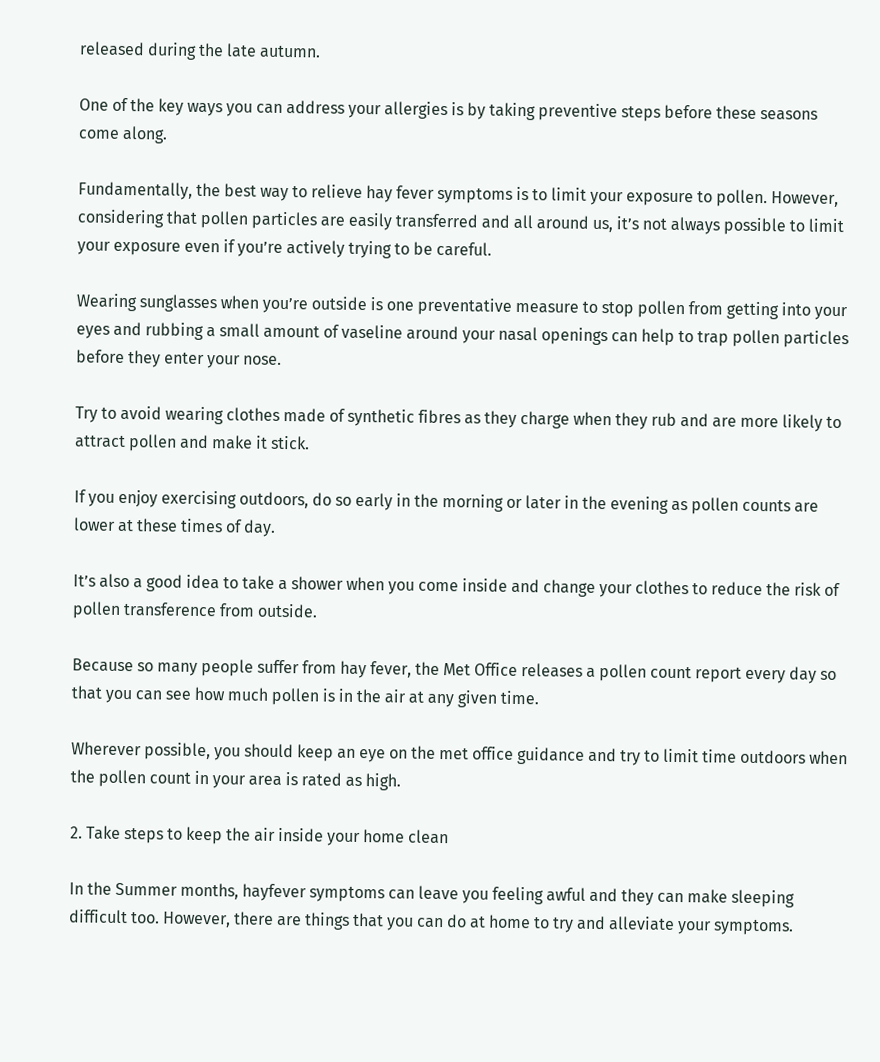released during the late autumn.

One of the key ways you can address your allergies is by taking preventive steps before these seasons come along.

Fundamentally, the best way to relieve hay fever symptoms is to limit your exposure to pollen. However, considering that pollen particles are easily transferred and all around us, it’s not always possible to limit your exposure even if you’re actively trying to be careful.

Wearing sunglasses when you’re outside is one preventative measure to stop pollen from getting into your eyes and rubbing a small amount of vaseline around your nasal openings can help to trap pollen particles before they enter your nose.

Try to avoid wearing clothes made of synthetic fibres as they charge when they rub and are more likely to attract pollen and make it stick.

If you enjoy exercising outdoors, do so early in the morning or later in the evening as pollen counts are lower at these times of day.

It’s also a good idea to take a shower when you come inside and change your clothes to reduce the risk of pollen transference from outside.

Because so many people suffer from hay fever, the Met Office releases a pollen count report every day so that you can see how much pollen is in the air at any given time.

Wherever possible, you should keep an eye on the met office guidance and try to limit time outdoors when the pollen count in your area is rated as high.

2. Take steps to keep the air inside your home clean

In the Summer months, hayfever symptoms can leave you feeling awful and they can make sleeping difficult too. However, there are things that you can do at home to try and alleviate your symptoms.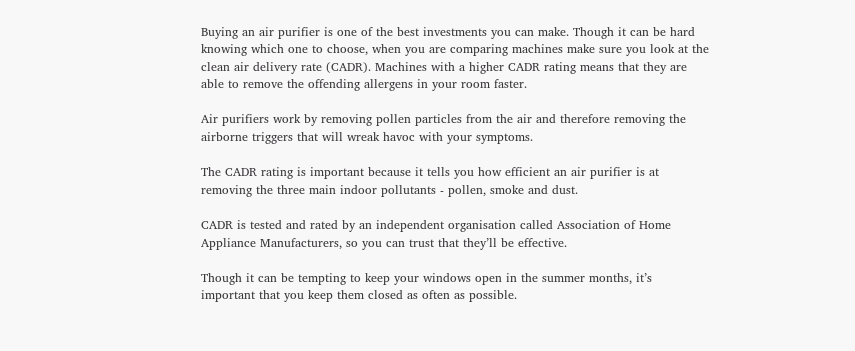Buying an air purifier is one of the best investments you can make. Though it can be hard knowing which one to choose, when you are comparing machines make sure you look at the clean air delivery rate (CADR). Machines with a higher CADR rating means that they are able to remove the offending allergens in your room faster.

Air purifiers work by removing pollen particles from the air and therefore removing the airborne triggers that will wreak havoc with your symptoms.

The CADR rating is important because it tells you how efficient an air purifier is at removing the three main indoor pollutants - pollen, smoke and dust.

CADR is tested and rated by an independent organisation called Association of Home Appliance Manufacturers, so you can trust that they’ll be effective.

Though it can be tempting to keep your windows open in the summer months, it’s important that you keep them closed as often as possible.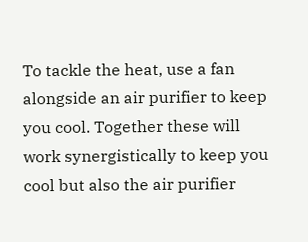To tackle the heat, use a fan alongside an air purifier to keep you cool. Together these will work synergistically to keep you cool but also the air purifier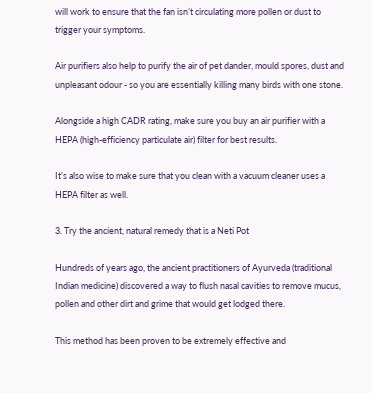will work to ensure that the fan isn’t circulating more pollen or dust to trigger your symptoms.

Air purifiers also help to purify the air of pet dander, mould spores, dust and unpleasant odour - so you are essentially killing many birds with one stone.

Alongside a high CADR rating, make sure you buy an air purifier with a HEPA (high-efficiency particulate air) filter for best results.

It’s also wise to make sure that you clean with a vacuum cleaner uses a HEPA filter as well.

3. Try the ancient, natural remedy that is a Neti Pot

Hundreds of years ago, the ancient practitioners of Ayurveda (traditional Indian medicine) discovered a way to flush nasal cavities to remove mucus, pollen and other dirt and grime that would get lodged there.

This method has been proven to be extremely effective and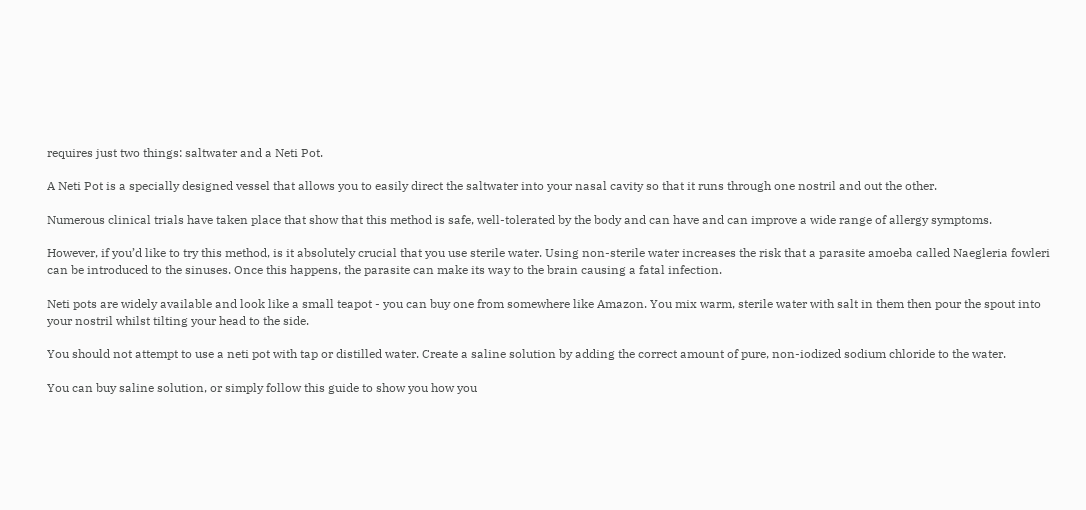requires just two things: saltwater and a Neti Pot.

A Neti Pot is a specially designed vessel that allows you to easily direct the saltwater into your nasal cavity so that it runs through one nostril and out the other.

Numerous clinical trials have taken place that show that this method is safe, well-tolerated by the body and can have and can improve a wide range of allergy symptoms.

However, if you’d like to try this method, is it absolutely crucial that you use sterile water. Using non-sterile water increases the risk that a parasite amoeba called Naegleria fowleri can be introduced to the sinuses. Once this happens, the parasite can make its way to the brain causing a fatal infection.

Neti pots are widely available and look like a small teapot - you can buy one from somewhere like Amazon. You mix warm, sterile water with salt in them then pour the spout into your nostril whilst tilting your head to the side.

You should not attempt to use a neti pot with tap or distilled water. Create a saline solution by adding the correct amount of pure, non-iodized sodium chloride to the water.

You can buy saline solution, or simply follow this guide to show you how you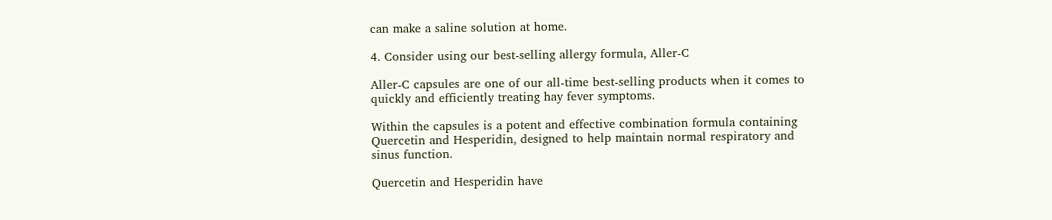can make a saline solution at home.

4. Consider using our best-selling allergy formula, Aller-C

Aller-C capsules are one of our all-time best-selling products when it comes to quickly and efficiently treating hay fever symptoms.

Within the capsules is a potent and effective combination formula containing Quercetin and Hesperidin, designed to help maintain normal respiratory and sinus function.

Quercetin and Hesperidin have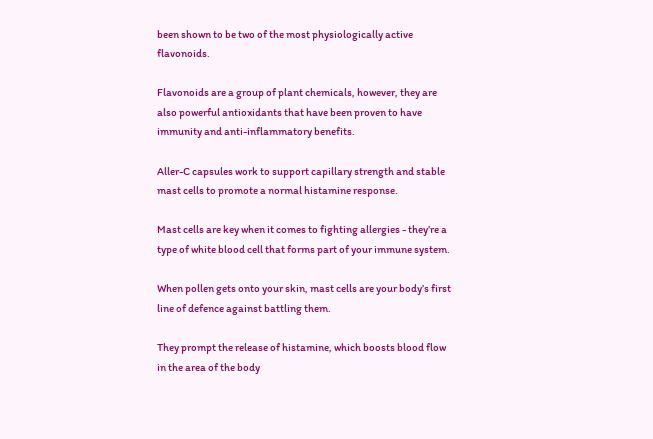been shown to be two of the most physiologically active flavonoids.

Flavonoids are a group of plant chemicals, however, they are also powerful antioxidants that have been proven to have immunity and anti-inflammatory benefits.

Aller-C capsules work to support capillary strength and stable mast cells to promote a normal histamine response.

Mast cells are key when it comes to fighting allergies - they’re a type of white blood cell that forms part of your immune system.

When pollen gets onto your skin, mast cells are your body’s first line of defence against battling them.

They prompt the release of histamine, which boosts blood flow in the area of the body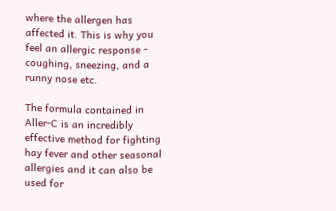where the allergen has affected it. This is why you feel an allergic response - coughing, sneezing, and a runny nose etc.

The formula contained in Aller-C is an incredibly effective method for fighting hay fever and other seasonal allergies and it can also be used for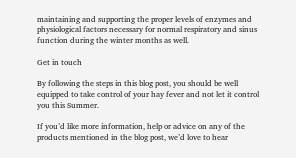maintaining and supporting the proper levels of enzymes and physiological factors necessary for normal respiratory and sinus function during the winter months as well.

Get in touch

By following the steps in this blog post, you should be well equipped to take control of your hay fever and not let it control you this Summer.

If you’d like more information, help or advice on any of the products mentioned in the blog post, we’d love to hear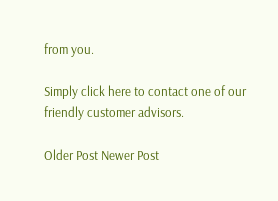from you.

Simply click here to contact one of our friendly customer advisors.

Older Post Newer Post